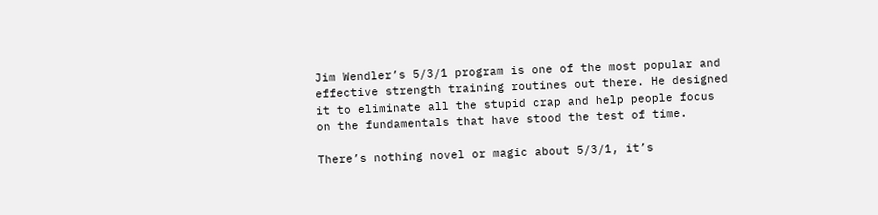Jim Wendler’s 5/3/1 program is one of the most popular and effective strength training routines out there. He designed it to eliminate all the stupid crap and help people focus on the fundamentals that have stood the test of time.

There’s nothing novel or magic about 5/3/1, it’s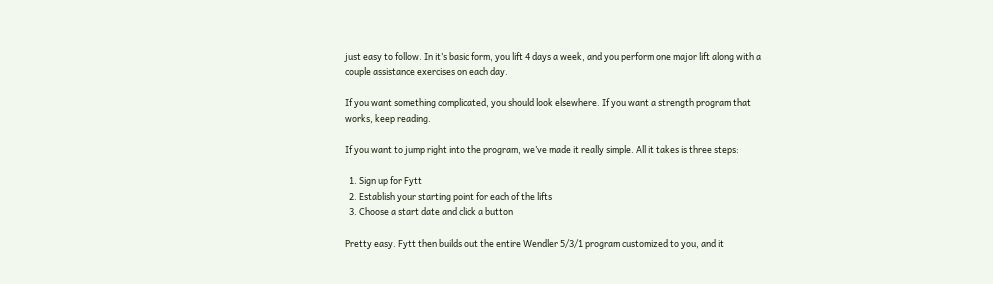just easy to follow. In it’s basic form, you lift 4 days a week, and you perform one major lift along with a couple assistance exercises on each day.

If you want something complicated, you should look elsewhere. If you want a strength program that works, keep reading.

If you want to jump right into the program, we’ve made it really simple. All it takes is three steps:

  1. Sign up for Fytt
  2. Establish your starting point for each of the lifts
  3. Choose a start date and click a button

Pretty easy. Fytt then builds out the entire Wendler 5/3/1 program customized to you, and it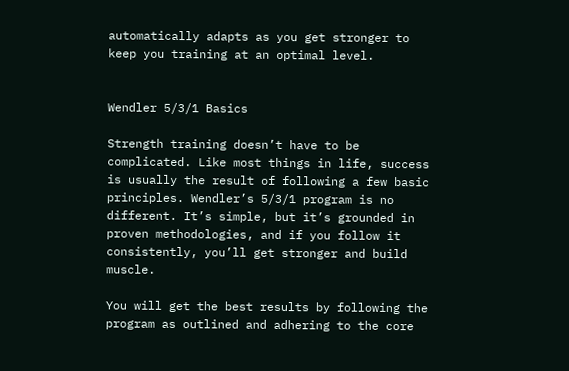automatically adapts as you get stronger to keep you training at an optimal level.


Wendler 5/3/1 Basics

Strength training doesn’t have to be complicated. Like most things in life, success is usually the result of following a few basic principles. Wendler’s 5/3/1 program is no different. It’s simple, but it’s grounded in proven methodologies, and if you follow it consistently, you’ll get stronger and build muscle.

You will get the best results by following the program as outlined and adhering to the core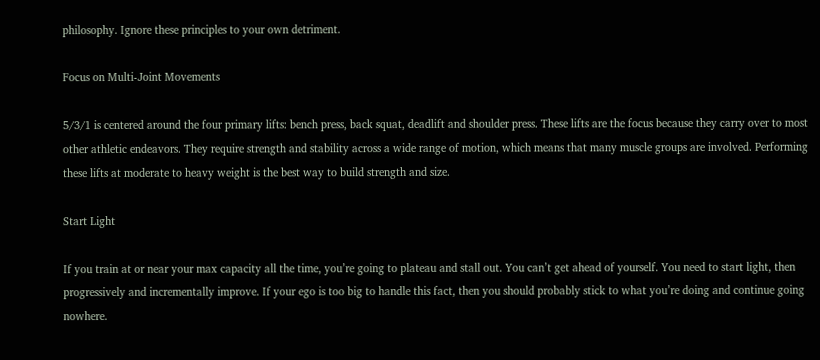philosophy. Ignore these principles to your own detriment.

Focus on Multi-Joint Movements

5/3/1 is centered around the four primary lifts: bench press, back squat, deadlift and shoulder press. These lifts are the focus because they carry over to most other athletic endeavors. They require strength and stability across a wide range of motion, which means that many muscle groups are involved. Performing these lifts at moderate to heavy weight is the best way to build strength and size.

Start Light

If you train at or near your max capacity all the time, you’re going to plateau and stall out. You can’t get ahead of yourself. You need to start light, then progressively and incrementally improve. If your ego is too big to handle this fact, then you should probably stick to what you’re doing and continue going nowhere.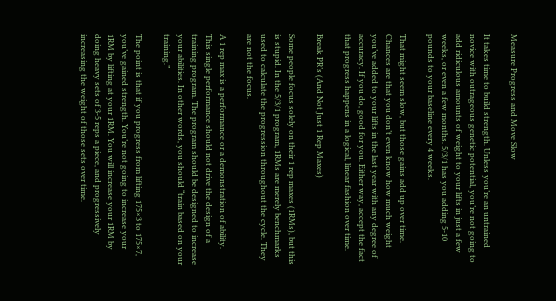Measure Progress and Move Slow

It takes time to build strength. Unless you’re an untrained novice with outrageous genetic potential, you’re not going to add ridiculous amounts of weight to your lifts in just a few weeks, or even a few months. 5/3/1 has you adding 5-10 pounds to your baseline every 4 weeks.

That might seem slow, but those gains add up over time. Chances are that you don’t even know how much weight you’ve added to your lifts in the last year with any degree of accuracy. If you do, good for you. Either way, accept the fact that progress happens in a logical, linear fashion over time.

Break PR’s (And Not Just 1 Rep Maxes)

Some people focus solely on their 1 rep maxes (1RMs), but this is stupid. In the 5/3/1 program, 1RMs are merely benchmarks used to calculate the progression throughout the cycle. They are not the focus.

A 1 rep max is a performance or a demonstration of ability. This single performance should not drive the design of a training program. The program should be designed to increase your abilities. In other words, you should “train based on your training.”

The point is that if you progress from lifting 175×3 to 175×7, you’ve gained strength. You’re not going to increase your 1RM by lifting at your 1RM. You will increase your 1RM by doing heavy sets of 3-5 reps a piece, and progressively increasing the weight of those sets over time.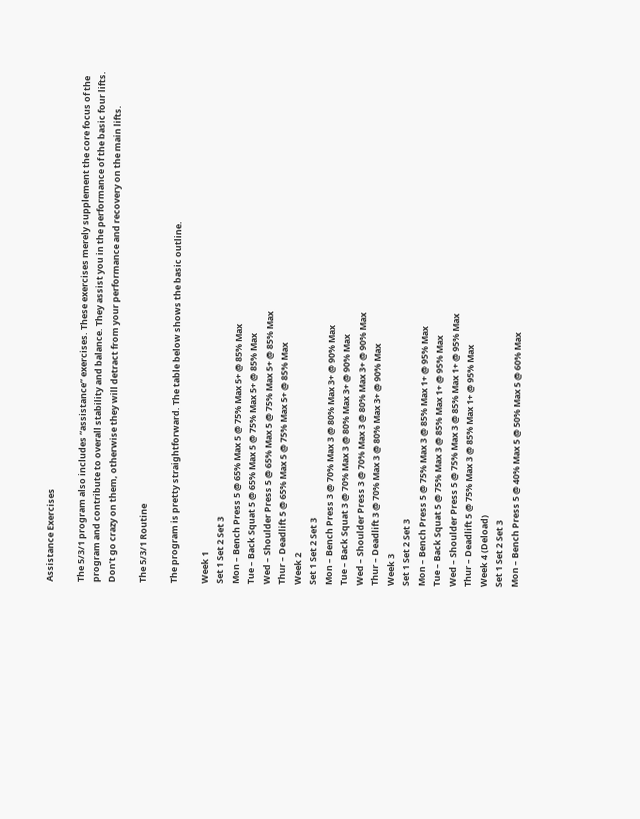Assistance Exercises

The 5/3/1 program also includes “assistance” exercises. These exercises merely supplement the core focus of the program and contribute to overall stability and balance. They assist you in the performance of the basic four lifts. Don’t go crazy on them, otherwise they will detract from your performance and recovery on the main lifts.

The 5/3/1 Routine

The program is pretty straightforward. The table below shows the basic outline.

Week 1
Set 1 Set 2 Set 3
Mon – Bench Press 5 @ 65% Max 5 @ 75% Max 5+ @ 85% Max
Tue – Back Squat 5 @ 65% Max 5 @ 75% Max 5+ @ 85% Max
Wed – Shoulder Press 5 @ 65% Max 5 @ 75% Max 5+ @ 85% Max
Thur – Deadlift 5 @ 65% Max 5 @ 75% Max 5+ @ 85% Max
Week 2
Set 1 Set 2 Set 3
Mon – Bench Press 3 @ 70% Max 3 @ 80% Max 3+ @ 90% Max
Tue – Back Squat 3 @ 70% Max 3 @ 80% Max 3+ @ 90% Max
Wed – Shoulder Press 3 @ 70% Max 3 @ 80% Max 3+ @ 90% Max
Thur – Deadlift 3 @ 70% Max 3 @ 80% Max 3+ @ 90% Max
Week 3
Set 1 Set 2 Set 3
Mon – Bench Press 5 @ 75% Max 3 @ 85% Max 1+ @ 95% Max
Tue – Back Squat 5 @ 75% Max 3 @ 85% Max 1+ @ 95% Max
Wed – Shoulder Press 5 @ 75% Max 3 @ 85% Max 1+ @ 95% Max
Thur – Deadlift 5 @ 75% Max 3 @ 85% Max 1+ @ 95% Max
Week 4 (Deload)
Set 1 Set 2 Set 3
Mon – Bench Press 5 @ 40% Max 5 @ 50% Max 5 @ 60% Max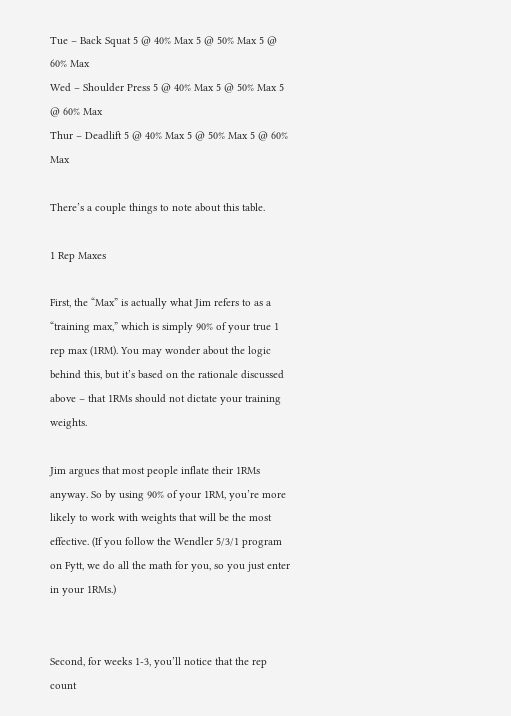Tue – Back Squat 5 @ 40% Max 5 @ 50% Max 5 @ 60% Max
Wed – Shoulder Press 5 @ 40% Max 5 @ 50% Max 5 @ 60% Max
Thur – Deadlift 5 @ 40% Max 5 @ 50% Max 5 @ 60% Max

There’s a couple things to note about this table.

1 Rep Maxes

First, the “Max” is actually what Jim refers to as a “training max,” which is simply 90% of your true 1 rep max (1RM). You may wonder about the logic behind this, but it’s based on the rationale discussed above – that 1RMs should not dictate your training weights.

Jim argues that most people inflate their 1RMs anyway. So by using 90% of your 1RM, you’re more likely to work with weights that will be the most effective. (If you follow the Wendler 5/3/1 program on Fytt, we do all the math for you, so you just enter in your 1RMs.)


Second, for weeks 1-3, you’ll notice that the rep count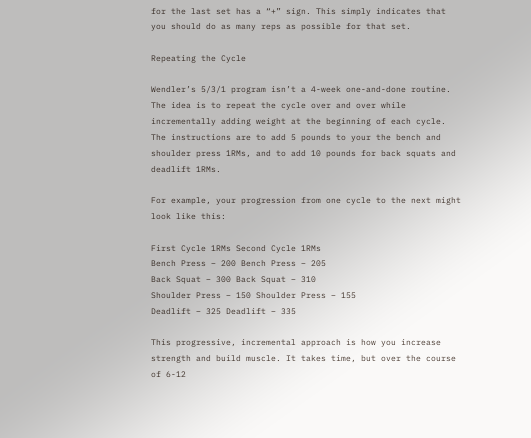for the last set has a “+” sign. This simply indicates that you should do as many reps as possible for that set.

Repeating the Cycle

Wendler’s 5/3/1 program isn’t a 4-week one-and-done routine. The idea is to repeat the cycle over and over while incrementally adding weight at the beginning of each cycle. The instructions are to add 5 pounds to your the bench and shoulder press 1RMs, and to add 10 pounds for back squats and deadlift 1RMs.

For example, your progression from one cycle to the next might look like this:

First Cycle 1RMs Second Cycle 1RMs
Bench Press – 200 Bench Press – 205
Back Squat – 300 Back Squat – 310
Shoulder Press – 150 Shoulder Press – 155
Deadlift – 325 Deadlift – 335

This progressive, incremental approach is how you increase strength and build muscle. It takes time, but over the course of 6-12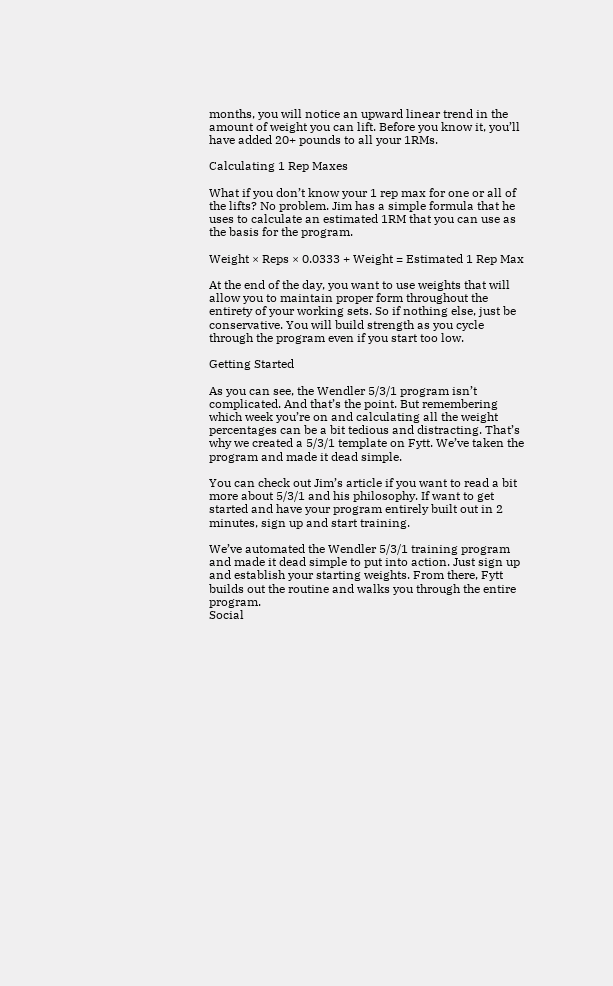months, you will notice an upward linear trend in the amount of weight you can lift. Before you know it, you’ll have added 20+ pounds to all your 1RMs.

Calculating 1 Rep Maxes

What if you don’t know your 1 rep max for one or all of the lifts? No problem. Jim has a simple formula that he uses to calculate an estimated 1RM that you can use as the basis for the program.

Weight × Reps × 0.0333 + Weight = Estimated 1 Rep Max

At the end of the day, you want to use weights that will allow you to maintain proper form throughout the entirety of your working sets. So if nothing else, just be conservative. You will build strength as you cycle through the program even if you start too low.

Getting Started

As you can see, the Wendler 5/3/1 program isn’t complicated. And that’s the point. But remembering which week you’re on and calculating all the weight percentages can be a bit tedious and distracting. That’s why we created a 5/3/1 template on Fytt. We’ve taken the program and made it dead simple.

You can check out Jim’s article if you want to read a bit more about 5/3/1 and his philosophy. If want to get started and have your program entirely built out in 2 minutes, sign up and start training.

We’ve automated the Wendler 5/3/1 training program and made it dead simple to put into action. Just sign up and establish your starting weights. From there, Fytt builds out the routine and walks you through the entire program.
Social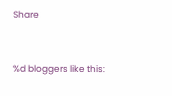Share


%d bloggers like this: